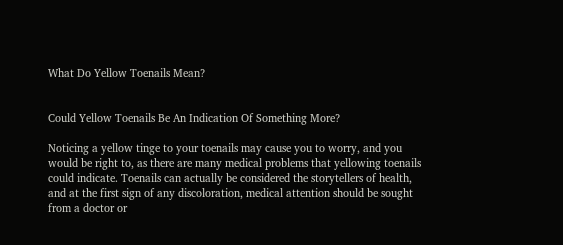What Do Yellow Toenails Mean?


Could Yellow Toenails Be An Indication Of Something More?

Noticing a yellow tinge to your toenails may cause you to worry, and you would be right to, as there are many medical problems that yellowing toenails could indicate. Toenails can actually be considered the storytellers of health, and at the first sign of any discoloration, medical attention should be sought from a doctor or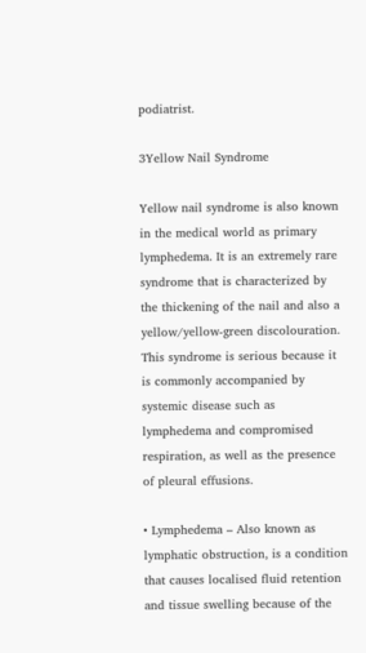podiatrist.

3Yellow Nail Syndrome

Yellow nail syndrome is also known in the medical world as primary lymphedema. It is an extremely rare syndrome that is characterized by the thickening of the nail and also a yellow/yellow-green discolouration. This syndrome is serious because it is commonly accompanied by systemic disease such as lymphedema and compromised respiration, as well as the presence of pleural effusions.

• Lymphedema – Also known as lymphatic obstruction, is a condition that causes localised fluid retention and tissue swelling because of the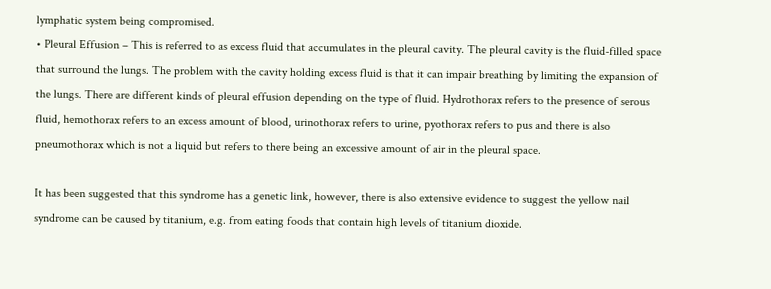lymphatic system being compromised.
• Pleural Effusion – This is referred to as excess fluid that accumulates in the pleural cavity. The pleural cavity is the fluid-filled space that surround the lungs. The problem with the cavity holding excess fluid is that it can impair breathing by limiting the expansion of the lungs. There are different kinds of pleural effusion depending on the type of fluid. Hydrothorax refers to the presence of serous fluid, hemothorax refers to an excess amount of blood, urinothorax refers to urine, pyothorax refers to pus and there is also pneumothorax which is not a liquid but refers to there being an excessive amount of air in the pleural space.

It has been suggested that this syndrome has a genetic link, however, there is also extensive evidence to suggest the yellow nail syndrome can be caused by titanium, e.g. from eating foods that contain high levels of titanium dioxide.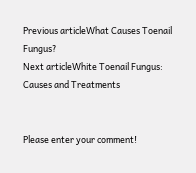Previous articleWhat Causes Toenail Fungus?
Next articleWhite Toenail Fungus: Causes and Treatments


Please enter your comment!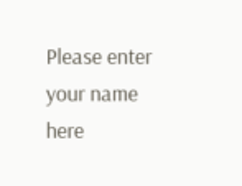Please enter your name here